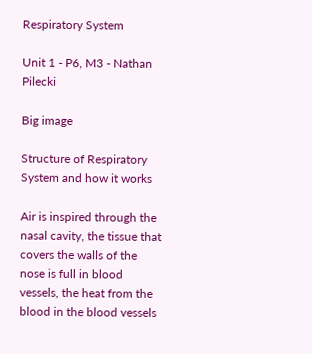Respiratory System

Unit 1 - P6, M3 - Nathan Pilecki

Big image

Structure of Respiratory System and how it works

Air is inspired through the nasal cavity, the tissue that covers the walls of the nose is full in blood vessels, the heat from the blood in the blood vessels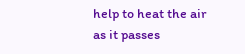help to heat the air as it passes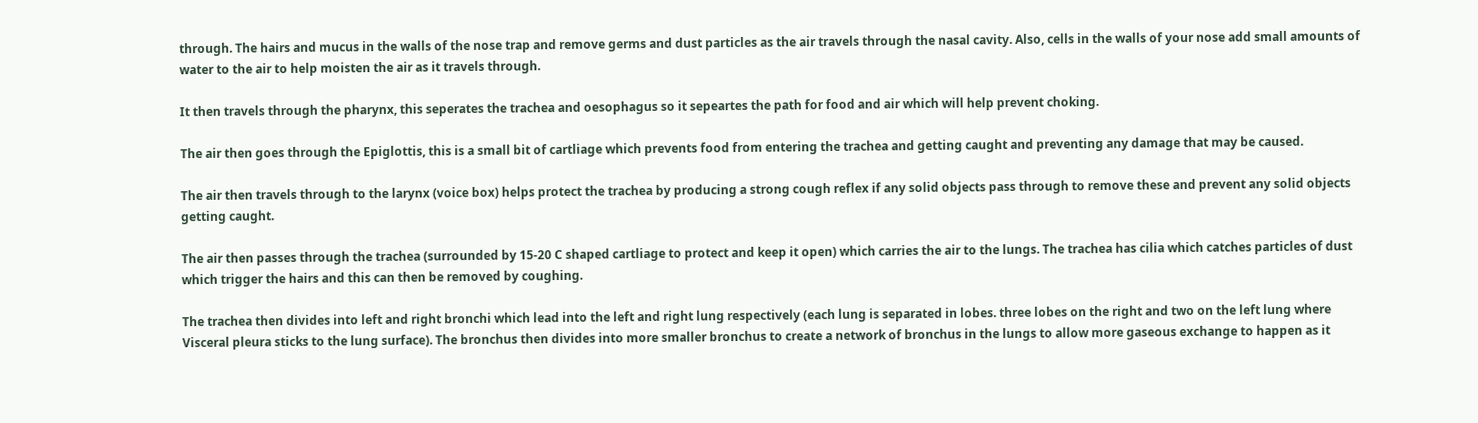through. The hairs and mucus in the walls of the nose trap and remove germs and dust particles as the air travels through the nasal cavity. Also, cells in the walls of your nose add small amounts of water to the air to help moisten the air as it travels through.

It then travels through the pharynx, this seperates the trachea and oesophagus so it sepeartes the path for food and air which will help prevent choking.

The air then goes through the Epiglottis, this is a small bit of cartliage which prevents food from entering the trachea and getting caught and preventing any damage that may be caused.

The air then travels through to the larynx (voice box) helps protect the trachea by producing a strong cough reflex if any solid objects pass through to remove these and prevent any solid objects getting caught.

The air then passes through the trachea (surrounded by 15-20 C shaped cartliage to protect and keep it open) which carries the air to the lungs. The trachea has cilia which catches particles of dust which trigger the hairs and this can then be removed by coughing.

The trachea then divides into left and right bronchi which lead into the left and right lung respectively (each lung is separated in lobes. three lobes on the right and two on the left lung where Visceral pleura sticks to the lung surface). The bronchus then divides into more smaller bronchus to create a network of bronchus in the lungs to allow more gaseous exchange to happen as it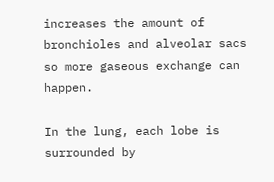increases the amount of bronchioles and alveolar sacs so more gaseous exchange can happen.

In the lung, each lobe is surrounded by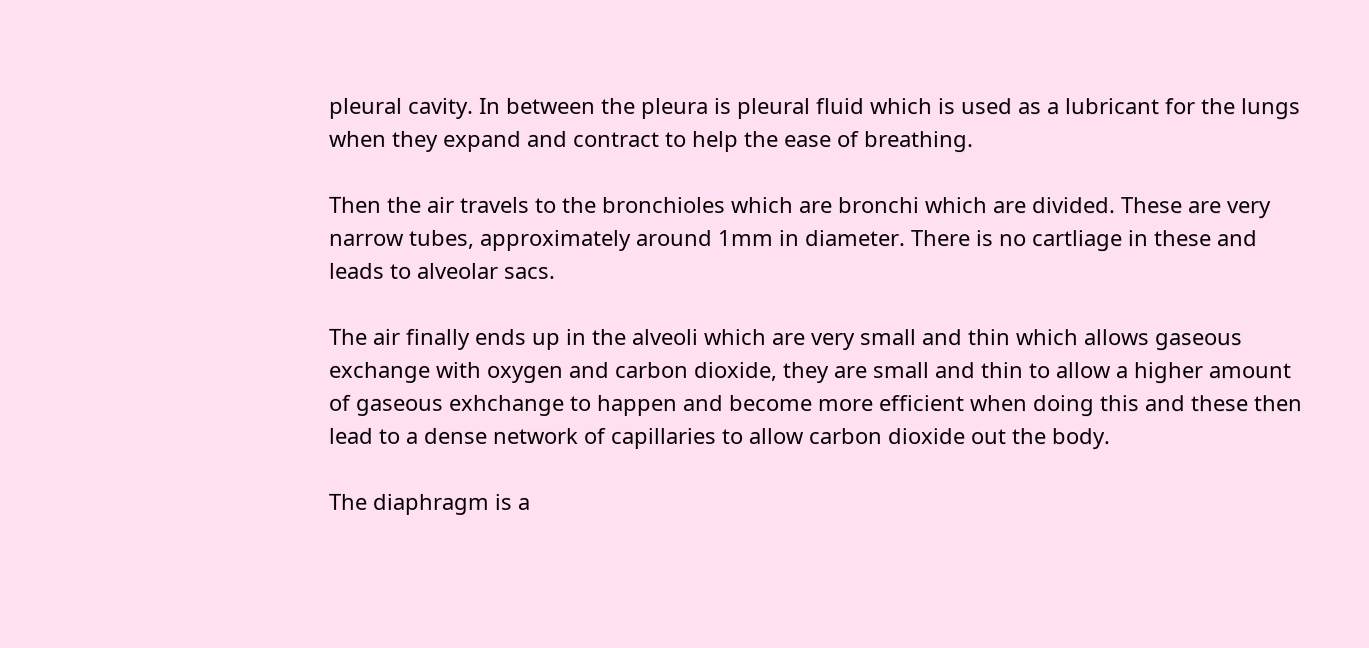pleural cavity. In between the pleura is pleural fluid which is used as a lubricant for the lungs when they expand and contract to help the ease of breathing.

Then the air travels to the bronchioles which are bronchi which are divided. These are very narrow tubes, approximately around 1mm in diameter. There is no cartliage in these and leads to alveolar sacs.

The air finally ends up in the alveoli which are very small and thin which allows gaseous exchange with oxygen and carbon dioxide, they are small and thin to allow a higher amount of gaseous exhchange to happen and become more efficient when doing this and these then lead to a dense network of capillaries to allow carbon dioxide out the body.

The diaphragm is a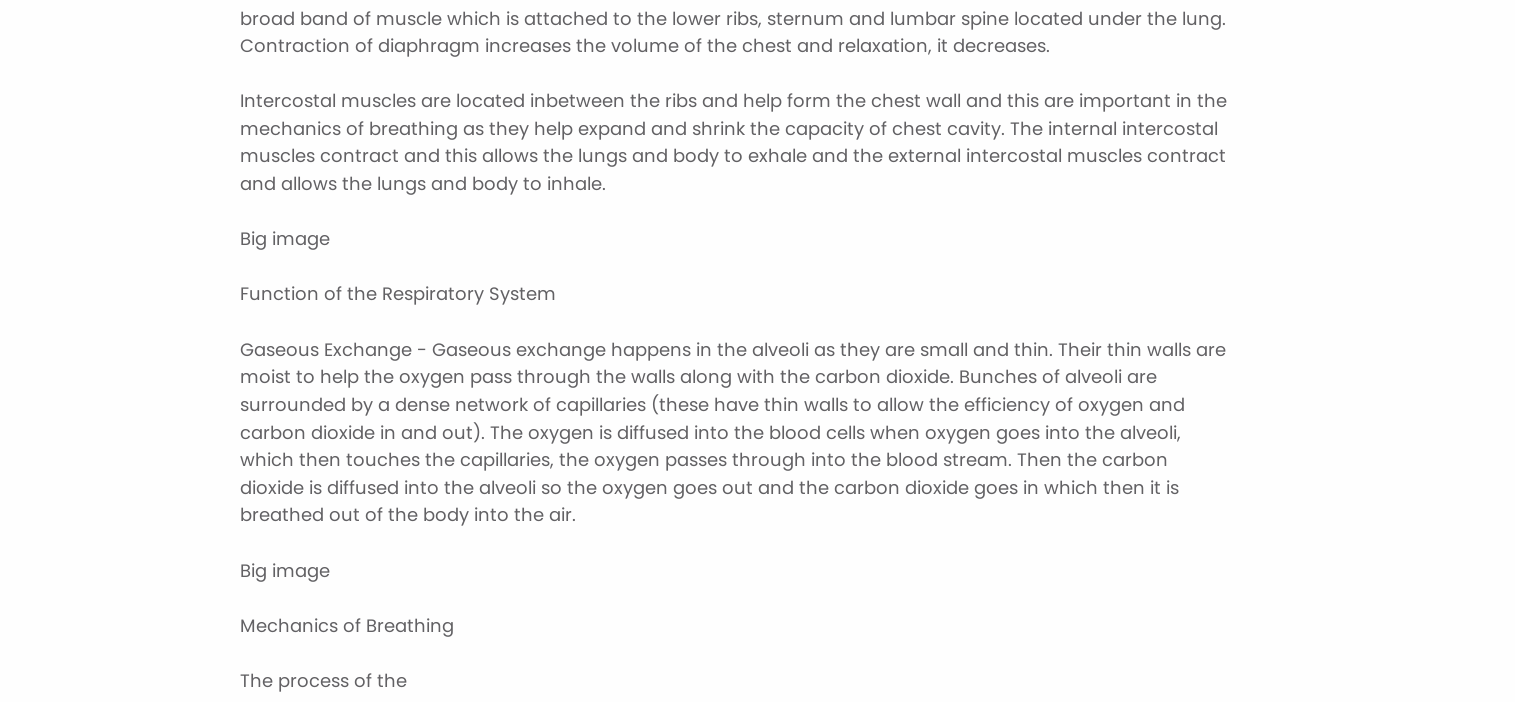broad band of muscle which is attached to the lower ribs, sternum and lumbar spine located under the lung. Contraction of diaphragm increases the volume of the chest and relaxation, it decreases.

Intercostal muscles are located inbetween the ribs and help form the chest wall and this are important in the mechanics of breathing as they help expand and shrink the capacity of chest cavity. The internal intercostal muscles contract and this allows the lungs and body to exhale and the external intercostal muscles contract and allows the lungs and body to inhale.

Big image

Function of the Respiratory System

Gaseous Exchange - Gaseous exchange happens in the alveoli as they are small and thin. Their thin walls are moist to help the oxygen pass through the walls along with the carbon dioxide. Bunches of alveoli are surrounded by a dense network of capillaries (these have thin walls to allow the efficiency of oxygen and carbon dioxide in and out). The oxygen is diffused into the blood cells when oxygen goes into the alveoli, which then touches the capillaries, the oxygen passes through into the blood stream. Then the carbon dioxide is diffused into the alveoli so the oxygen goes out and the carbon dioxide goes in which then it is breathed out of the body into the air.

Big image

Mechanics of Breathing

The process of the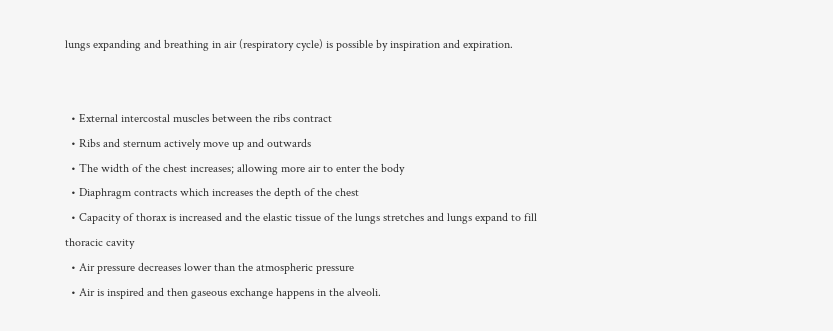lungs expanding and breathing in air (respiratory cycle) is possible by inspiration and expiration.


  • External intercostal muscles between the ribs contract
  • Ribs and sternum actively move up and outwards
  • The width of the chest increases; allowing more air to enter the body
  • Diaphragm contracts which increases the depth of the chest
  • Capacity of thorax is increased and the elastic tissue of the lungs stretches and lungs expand to fill thoracic cavity
  • Air pressure decreases lower than the atmospheric pressure
  • Air is inspired and then gaseous exchange happens in the alveoli.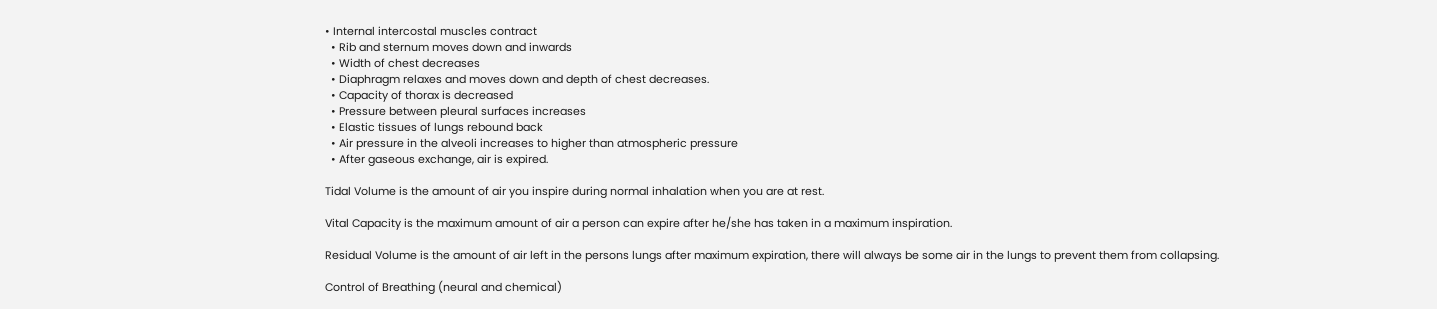• Internal intercostal muscles contract
  • Rib and sternum moves down and inwards
  • Width of chest decreases
  • Diaphragm relaxes and moves down and depth of chest decreases.
  • Capacity of thorax is decreased
  • Pressure between pleural surfaces increases
  • Elastic tissues of lungs rebound back
  • Air pressure in the alveoli increases to higher than atmospheric pressure
  • After gaseous exchange, air is expired.

Tidal Volume is the amount of air you inspire during normal inhalation when you are at rest.

Vital Capacity is the maximum amount of air a person can expire after he/she has taken in a maximum inspiration.

Residual Volume is the amount of air left in the persons lungs after maximum expiration, there will always be some air in the lungs to prevent them from collapsing.

Control of Breathing (neural and chemical)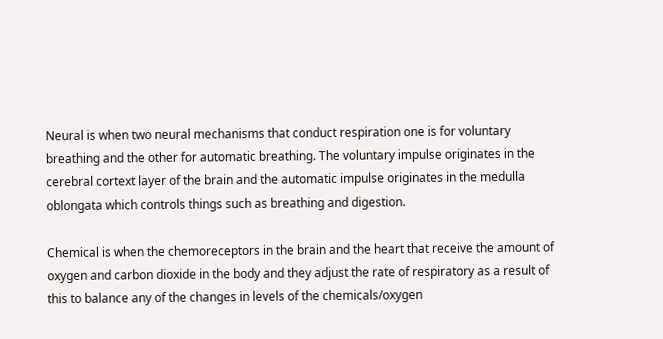Neural is when two neural mechanisms that conduct respiration one is for voluntary breathing and the other for automatic breathing. The voluntary impulse originates in the cerebral cortext layer of the brain and the automatic impulse originates in the medulla oblongata which controls things such as breathing and digestion.

Chemical is when the chemoreceptors in the brain and the heart that receive the amount of oxygen and carbon dioxide in the body and they adjust the rate of respiratory as a result of this to balance any of the changes in levels of the chemicals/oxygen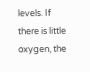levels. If there is little oxygen, the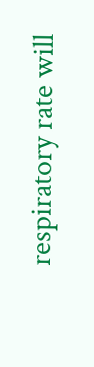respiratory rate will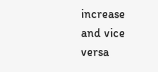increase and vice versa